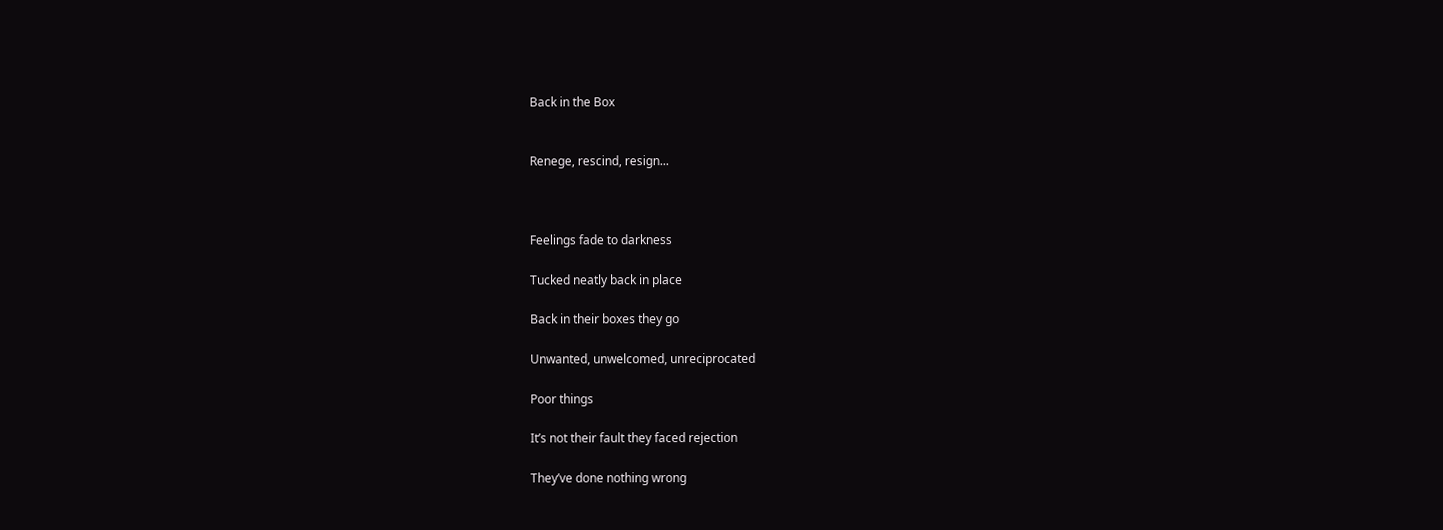Back in the Box


Renege, rescind, resign...



Feelings fade to darkness

Tucked neatly back in place

Back in their boxes they go

Unwanted, unwelcomed, unreciprocated

Poor things

It’s not their fault they faced rejection

They’ve done nothing wrong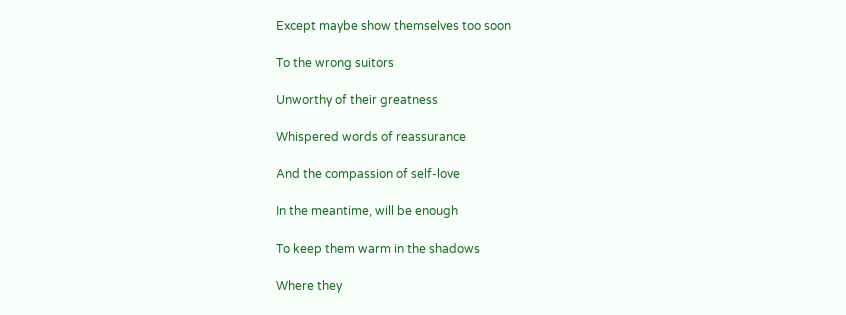Except maybe show themselves too soon

To the wrong suitors

Unworthy of their greatness

Whispered words of reassurance

And the compassion of self-love

In the meantime, will be enough

To keep them warm in the shadows

Where they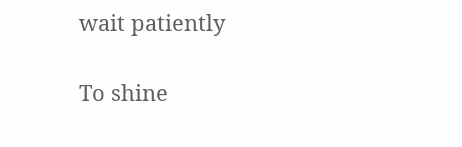wait patiently

To shine